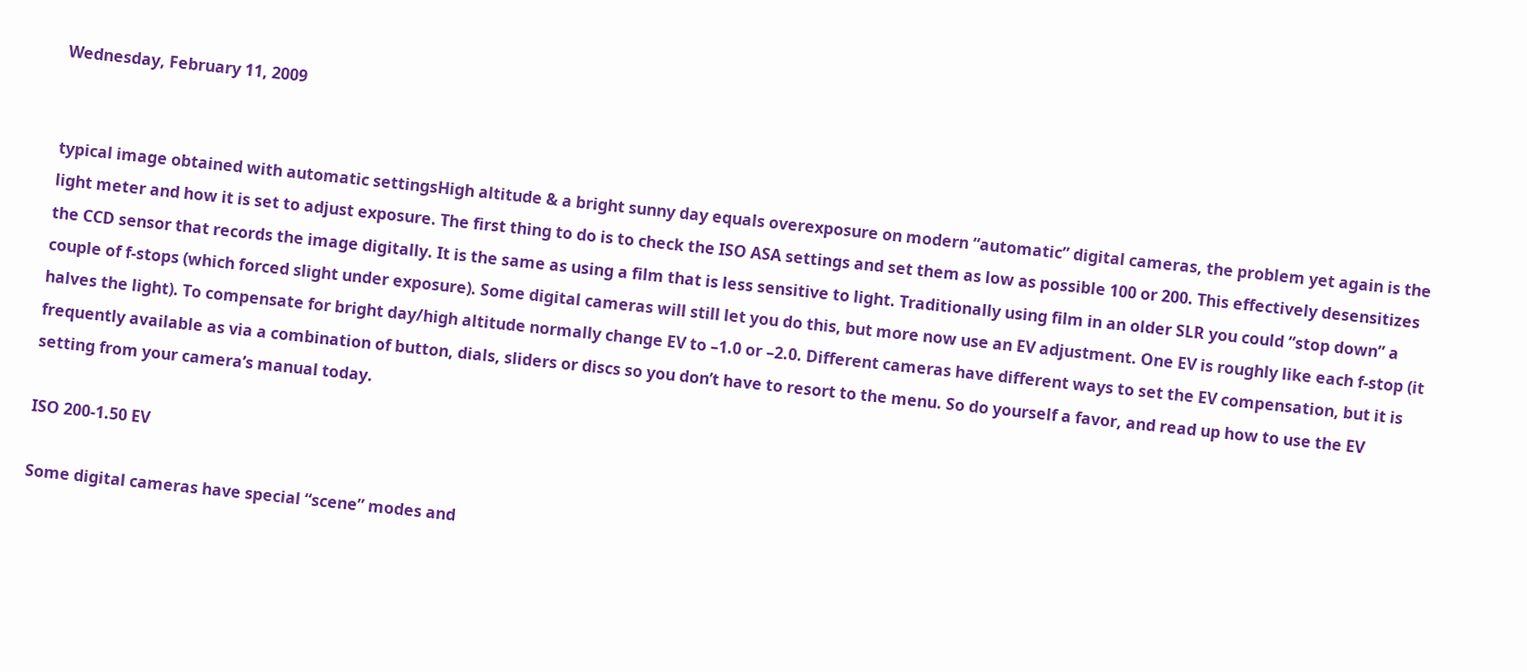Wednesday, February 11, 2009


typical image obtained with automatic settingsHigh altitude & a bright sunny day equals overexposure on modern “automatic” digital cameras, the problem yet again is the light meter and how it is set to adjust exposure. The first thing to do is to check the ISO ASA settings and set them as low as possible 100 or 200. This effectively desensitizes the CCD sensor that records the image digitally. It is the same as using a film that is less sensitive to light. Traditionally using film in an older SLR you could “stop down” a couple of f-stops (which forced slight under exposure). Some digital cameras will still let you do this, but more now use an EV adjustment. One EV is roughly like each f-stop (it halves the light). To compensate for bright day/high altitude normally change EV to –1.0 or –2.0. Different cameras have different ways to set the EV compensation, but it is frequently available as via a combination of button, dials, sliders or discs so you don’t have to resort to the menu. So do yourself a favor, and read up how to use the EV setting from your camera’s manual today.

ISO 200-1.50 EV

Some digital cameras have special “scene” modes and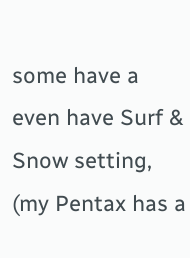some have a even have Surf & Snow setting, (my Pentax has a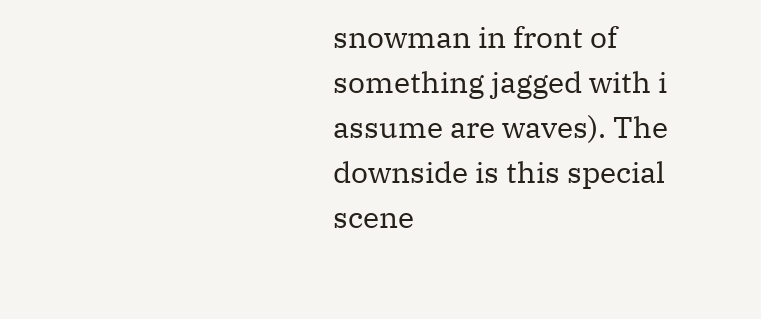snowman in front of something jagged with i assume are waves). The downside is this special scene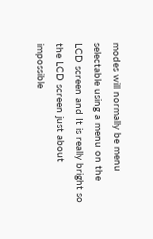modes will normally be menu selectable using a menu on the LCD screen and It is really bright so the LCD screen just about impossible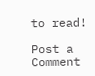to read!

Post a Comment